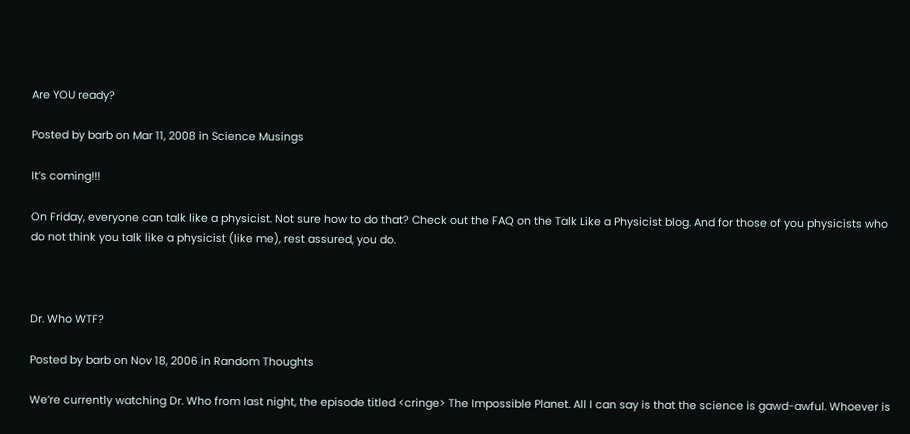Are YOU ready?

Posted by barb on Mar 11, 2008 in Science Musings

It’s coming!!!

On Friday, everyone can talk like a physicist. Not sure how to do that? Check out the FAQ on the Talk Like a Physicist blog. And for those of you physicists who do not think you talk like a physicist (like me), rest assured, you do.



Dr. Who WTF?

Posted by barb on Nov 18, 2006 in Random Thoughts

We’re currently watching Dr. Who from last night, the episode titled <cringe> The Impossible Planet. All I can say is that the science is gawd-awful. Whoever is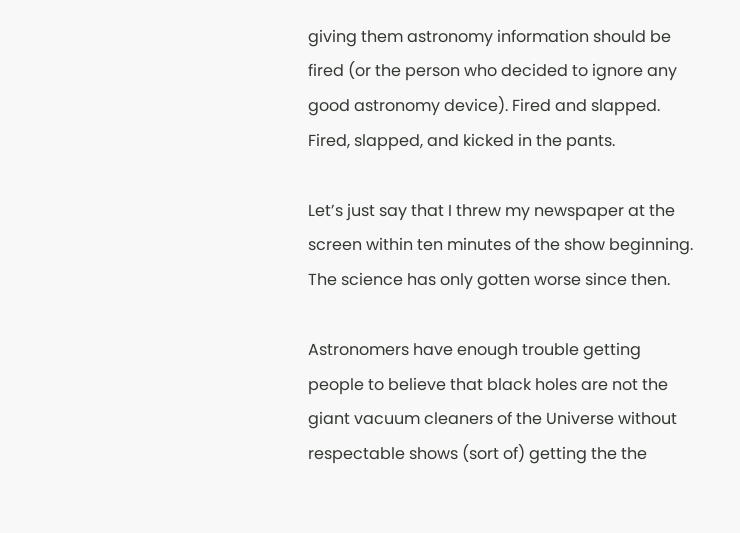giving them astronomy information should be fired (or the person who decided to ignore any good astronomy device). Fired and slapped. Fired, slapped, and kicked in the pants.

Let’s just say that I threw my newspaper at the screen within ten minutes of the show beginning. The science has only gotten worse since then.

Astronomers have enough trouble getting people to believe that black holes are not the giant vacuum cleaners of the Universe without respectable shows (sort of) getting the the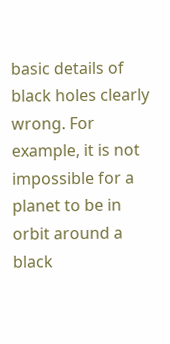basic details of black holes clearly wrong. For example, it is not impossible for a planet to be in orbit around a black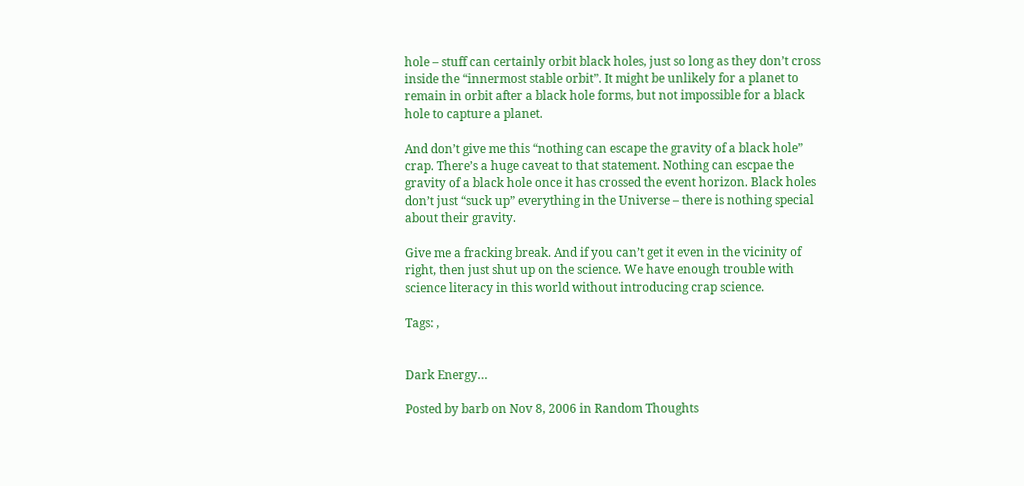hole – stuff can certainly orbit black holes, just so long as they don’t cross inside the “innermost stable orbit”. It might be unlikely for a planet to remain in orbit after a black hole forms, but not impossible for a black hole to capture a planet.

And don’t give me this “nothing can escape the gravity of a black hole” crap. There’s a huge caveat to that statement. Nothing can escpae the gravity of a black hole once it has crossed the event horizon. Black holes don’t just “suck up” everything in the Universe – there is nothing special about their gravity.

Give me a fracking break. And if you can’t get it even in the vicinity of right, then just shut up on the science. We have enough trouble with science literacy in this world without introducing crap science.

Tags: ,


Dark Energy…

Posted by barb on Nov 8, 2006 in Random Thoughts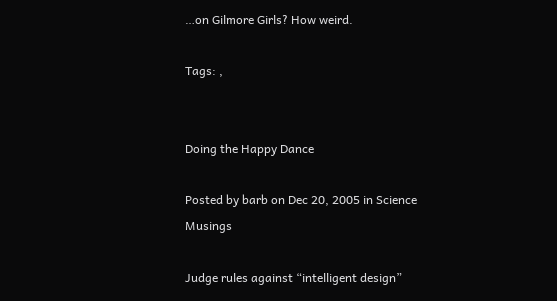…on Gilmore Girls? How weird.

Tags: ,


Doing the Happy Dance

Posted by barb on Dec 20, 2005 in Science Musings

Judge rules against “intelligent design”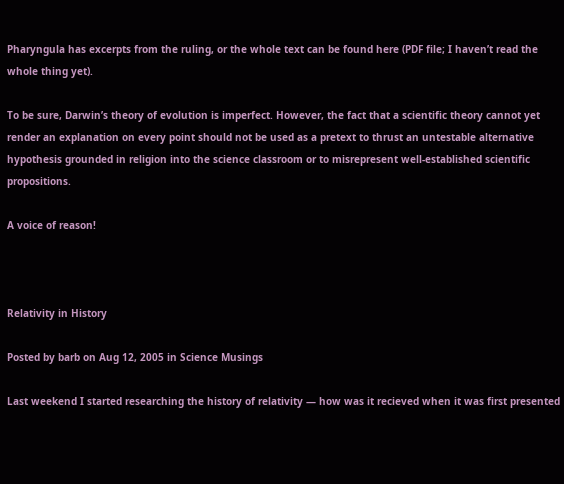Pharyngula has excerpts from the ruling, or the whole text can be found here (PDF file; I haven’t read the whole thing yet).

To be sure, Darwin’s theory of evolution is imperfect. However, the fact that a scientific theory cannot yet render an explanation on every point should not be used as a pretext to thrust an untestable alternative hypothesis grounded in religion into the science classroom or to misrepresent well-established scientific propositions.

A voice of reason!



Relativity in History

Posted by barb on Aug 12, 2005 in Science Musings

Last weekend I started researching the history of relativity — how was it recieved when it was first presented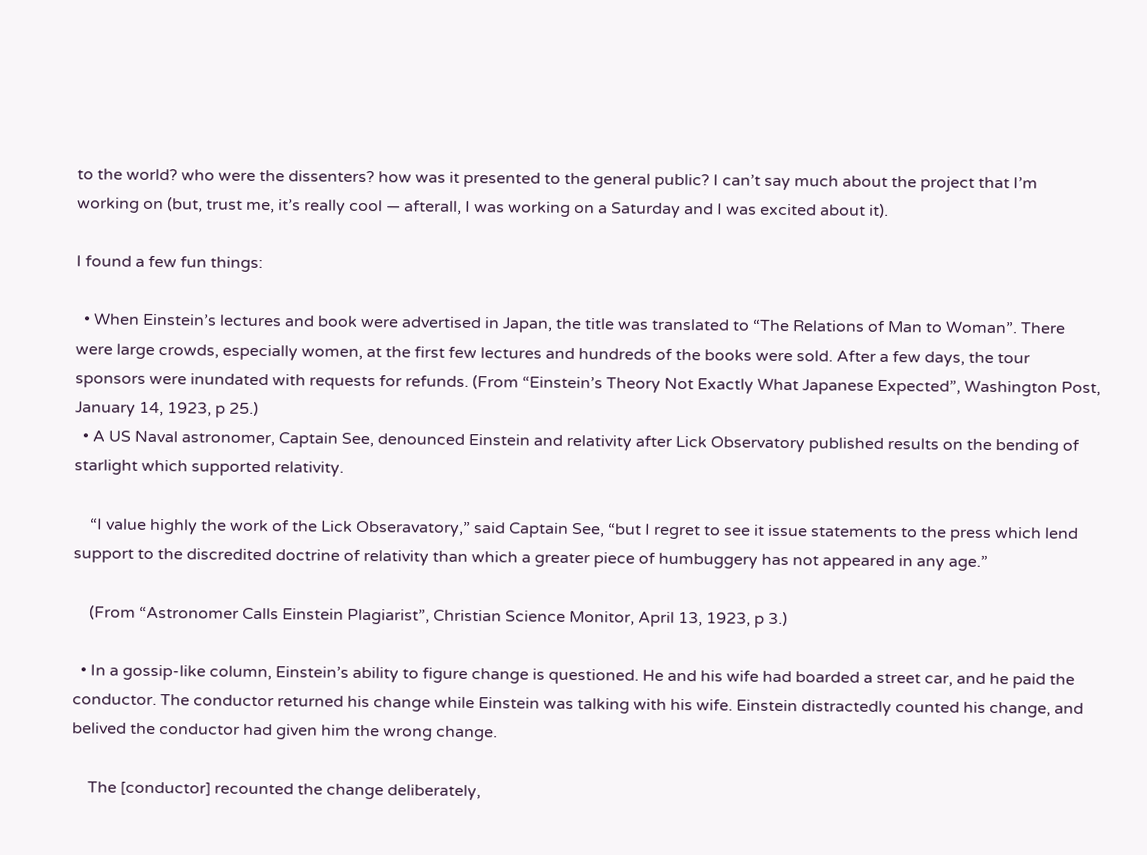to the world? who were the dissenters? how was it presented to the general public? I can’t say much about the project that I’m working on (but, trust me, it’s really cool — afterall, I was working on a Saturday and I was excited about it).

I found a few fun things:

  • When Einstein’s lectures and book were advertised in Japan, the title was translated to “The Relations of Man to Woman”. There were large crowds, especially women, at the first few lectures and hundreds of the books were sold. After a few days, the tour sponsors were inundated with requests for refunds. (From “Einstein’s Theory Not Exactly What Japanese Expected”, Washington Post, January 14, 1923, p 25.)
  • A US Naval astronomer, Captain See, denounced Einstein and relativity after Lick Observatory published results on the bending of starlight which supported relativity.

    “I value highly the work of the Lick Obseravatory,” said Captain See, “but I regret to see it issue statements to the press which lend support to the discredited doctrine of relativity than which a greater piece of humbuggery has not appeared in any age.”

    (From “Astronomer Calls Einstein Plagiarist”, Christian Science Monitor, April 13, 1923, p 3.)

  • In a gossip-like column, Einstein’s ability to figure change is questioned. He and his wife had boarded a street car, and he paid the conductor. The conductor returned his change while Einstein was talking with his wife. Einstein distractedly counted his change, and belived the conductor had given him the wrong change.

    The [conductor] recounted the change deliberately,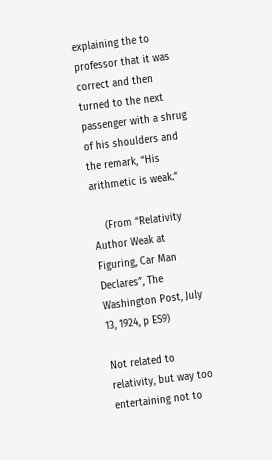explaining the to professor that it was correct and then turned to the next passenger with a shrug of his shoulders and the remark, “His arithmetic is weak.”

    (From “Relativity Author Weak at Figuring, Car Man Declares”, The Washington Post, July 13, 1924, p ES9)

Not related to relativity, but way too entertaining not to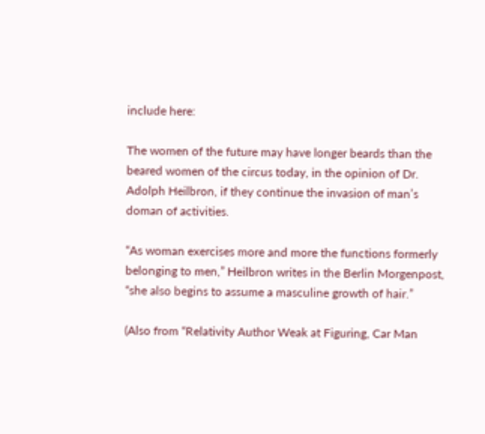include here:

The women of the future may have longer beards than the beared women of the circus today, in the opinion of Dr. Adolph Heilbron, if they continue the invasion of man’s doman of activities.

“As woman exercises more and more the functions formerly belonging to men,” Heilbron writes in the Berlin Morgenpost, “she also begins to assume a masculine growth of hair.”

(Also from “Relativity Author Weak at Figuring, Car Man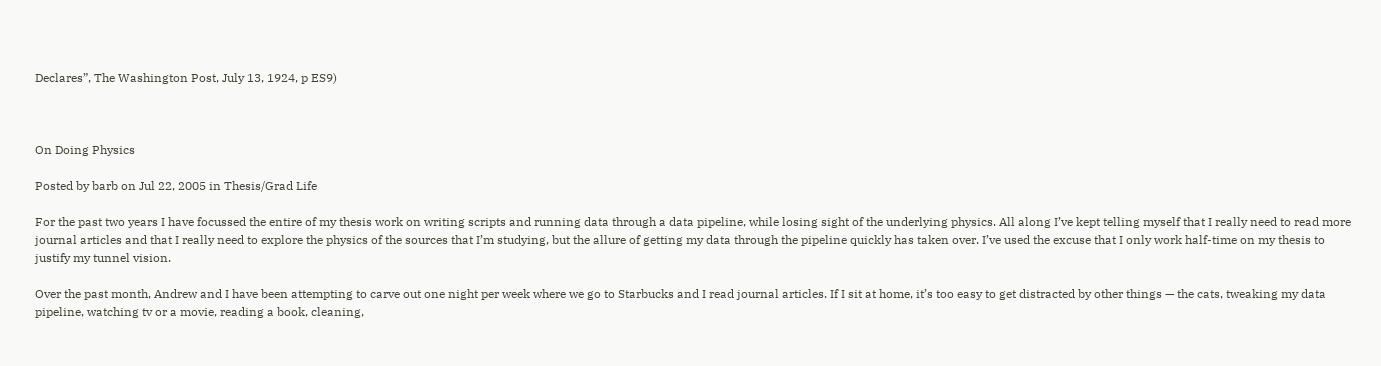Declares”, The Washington Post, July 13, 1924, p ES9)



On Doing Physics

Posted by barb on Jul 22, 2005 in Thesis/Grad Life

For the past two years I have focussed the entire of my thesis work on writing scripts and running data through a data pipeline, while losing sight of the underlying physics. All along I’ve kept telling myself that I really need to read more journal articles and that I really need to explore the physics of the sources that I’m studying, but the allure of getting my data through the pipeline quickly has taken over. I’ve used the excuse that I only work half-time on my thesis to justify my tunnel vision.

Over the past month, Andrew and I have been attempting to carve out one night per week where we go to Starbucks and I read journal articles. If I sit at home, it’s too easy to get distracted by other things — the cats, tweaking my data pipeline, watching tv or a movie, reading a book, cleaning,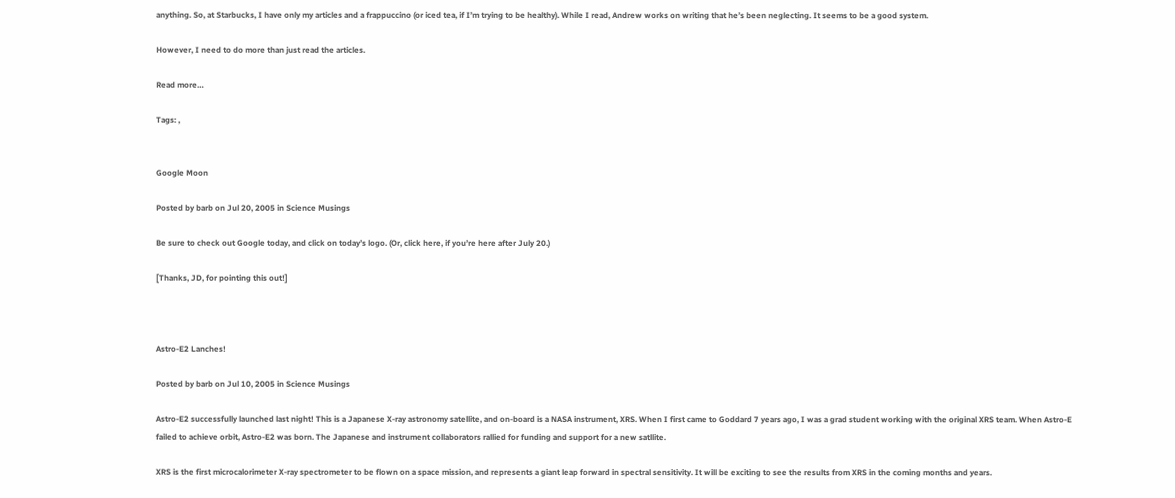anything. So, at Starbucks, I have only my articles and a frappuccino (or iced tea, if I’m trying to be healthy). While I read, Andrew works on writing that he’s been neglecting. It seems to be a good system.

However, I need to do more than just read the articles.

Read more…

Tags: ,


Google Moon

Posted by barb on Jul 20, 2005 in Science Musings

Be sure to check out Google today, and click on today’s logo. (Or, click here, if you’re here after July 20.)

[Thanks, JD, for pointing this out!]



Astro-E2 Lanches!

Posted by barb on Jul 10, 2005 in Science Musings

Astro-E2 successfully launched last night! This is a Japanese X-ray astronomy satellite, and on-board is a NASA instrument, XRS. When I first came to Goddard 7 years ago, I was a grad student working with the original XRS team. When Astro-E failed to achieve orbit, Astro-E2 was born. The Japanese and instrument collaborators rallied for funding and support for a new satllite.

XRS is the first microcalorimeter X-ray spectrometer to be flown on a space mission, and represents a giant leap forward in spectral sensitivity. It will be exciting to see the results from XRS in the coming months and years.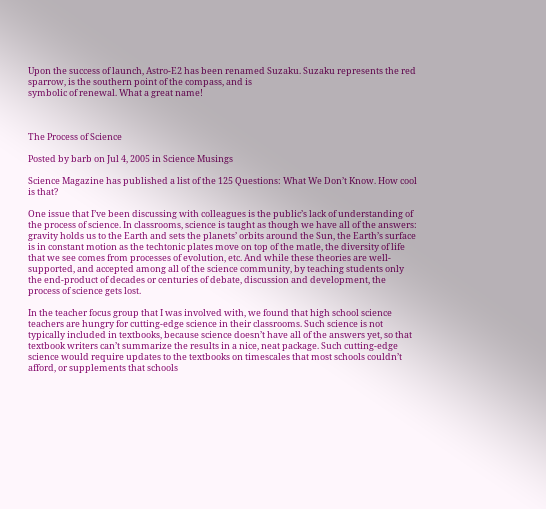Upon the success of launch, Astro-E2 has been renamed Suzaku. Suzaku represents the red sparrow, is the southern point of the compass, and is
symbolic of renewal. What a great name!



The Process of Science

Posted by barb on Jul 4, 2005 in Science Musings

Science Magazine has published a list of the 125 Questions: What We Don’t Know. How cool is that?

One issue that I’ve been discussing with colleagues is the public’s lack of understanding of the process of science. In classrooms, science is taught as though we have all of the answers: gravity holds us to the Earth and sets the planets’ orbits around the Sun, the Earth’s surface is in constant motion as the techtonic plates move on top of the matle, the diversity of life that we see comes from processes of evolution, etc. And while these theories are well-supported, and accepted among all of the science community, by teaching students only the end-product of decades or centuries of debate, discussion and development, the process of science gets lost.

In the teacher focus group that I was involved with, we found that high school science teachers are hungry for cutting-edge science in their classrooms. Such science is not typically included in textbooks, because science doesn’t have all of the answers yet, so that textbook writers can’t summarize the results in a nice, neat package. Such cutting-edge science would require updates to the textbooks on timescales that most schools couldn’t afford, or supplements that schools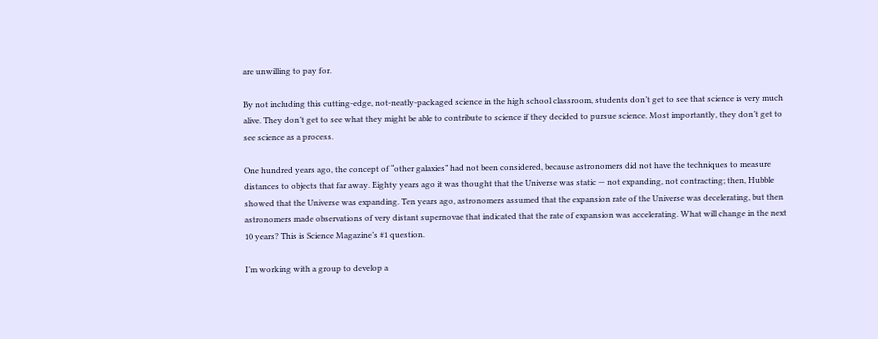are unwilling to pay for.

By not including this cutting-edge, not-neatly-packaged science in the high school classroom, students don’t get to see that science is very much alive. They don’t get to see what they might be able to contribute to science if they decided to pursue science. Most importantly, they don’t get to see science as a process.

One hundred years ago, the concept of “other galaxies” had not been considered, because astronomers did not have the techniques to measure distances to objects that far away. Eighty years ago it was thought that the Universe was static — not expanding, not contracting; then, Hubble showed that the Universe was expanding. Ten years ago, astronomers assumed that the expansion rate of the Universe was decelerating, but then astronomers made observations of very distant supernovae that indicated that the rate of expansion was accelerating. What will change in the next 10 years? This is Science Magazine’s #1 question.

I’m working with a group to develop a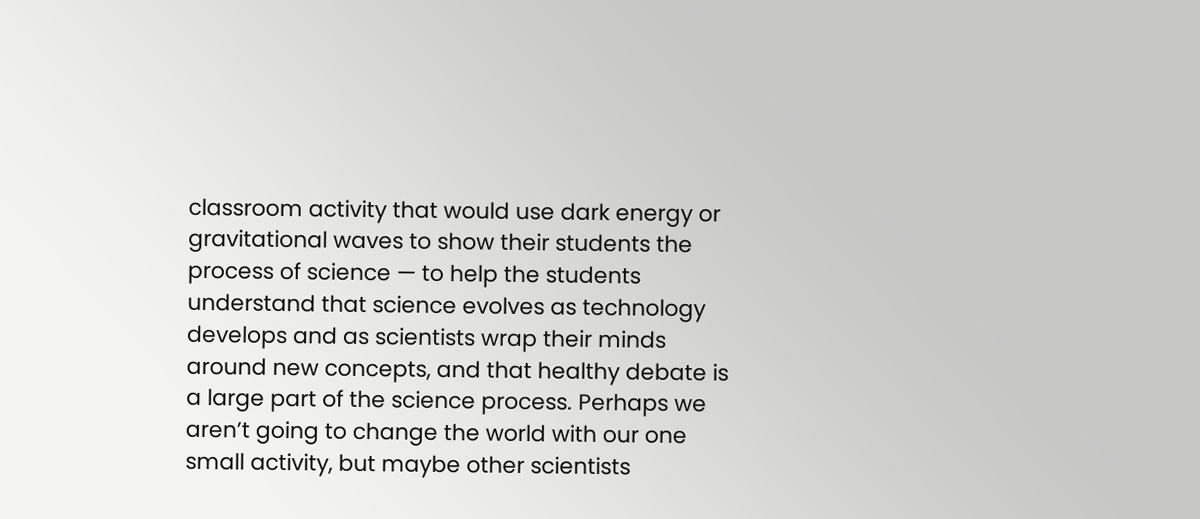classroom activity that would use dark energy or gravitational waves to show their students the process of science — to help the students understand that science evolves as technology develops and as scientists wrap their minds around new concepts, and that healthy debate is a large part of the science process. Perhaps we aren’t going to change the world with our one small activity, but maybe other scientists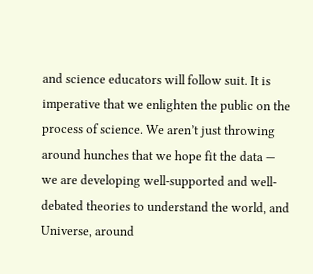and science educators will follow suit. It is imperative that we enlighten the public on the process of science. We aren’t just throwing around hunches that we hope fit the data — we are developing well-supported and well-debated theories to understand the world, and Universe, around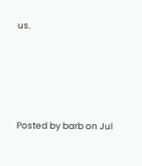us.




Posted by barb on Jul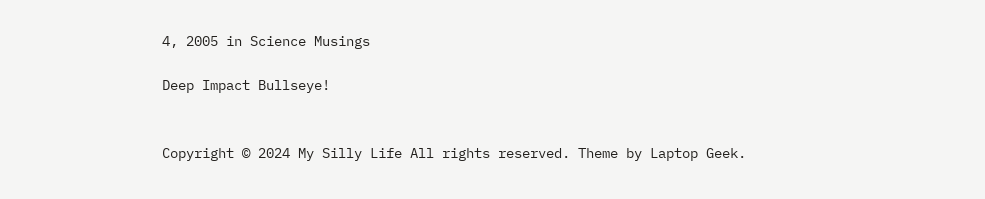4, 2005 in Science Musings

Deep Impact Bullseye!


Copyright © 2024 My Silly Life All rights reserved. Theme by Laptop Geek.